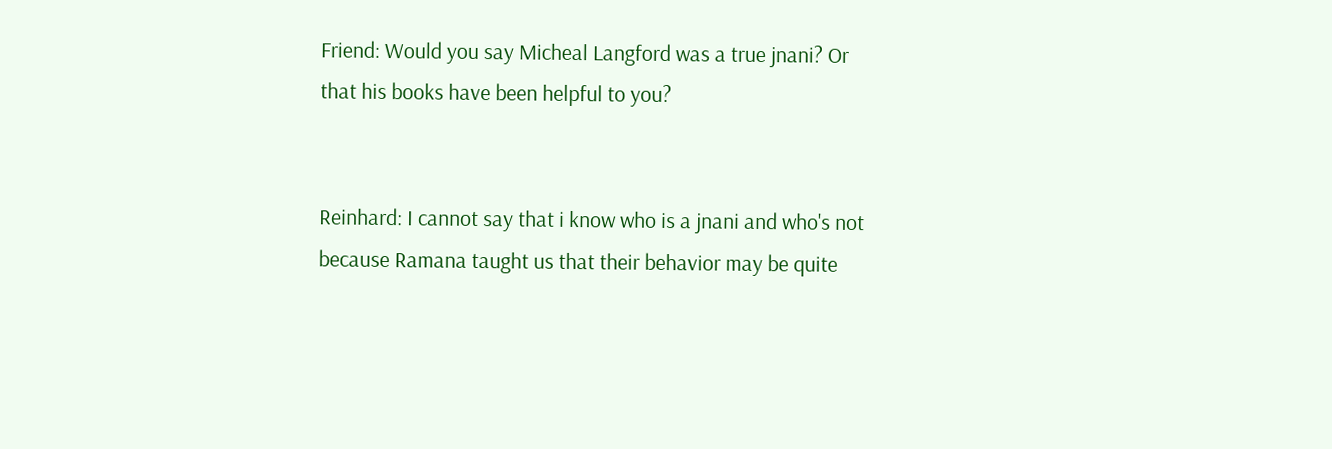Friend: Would you say Micheal Langford was a true jnani? Or that his books have been helpful to you?


Reinhard: I cannot say that i know who is a jnani and who's not because Ramana taught us that their behavior may be quite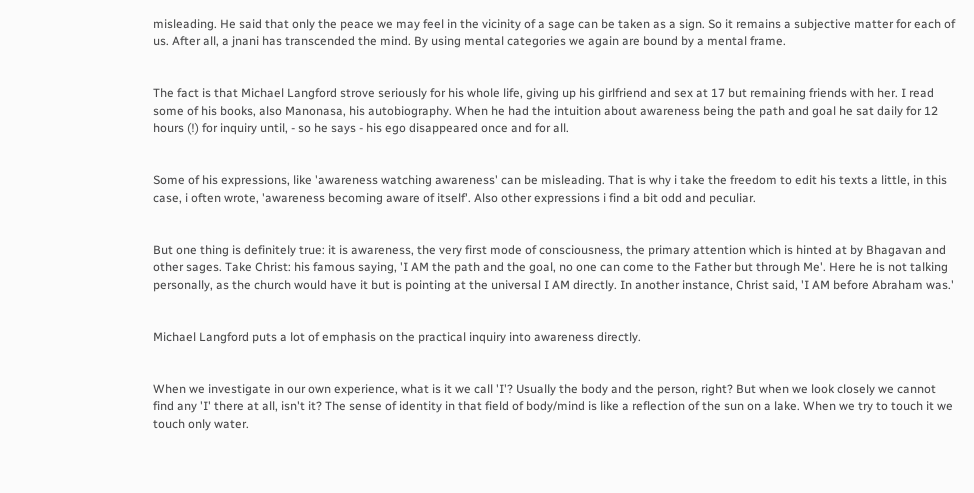misleading. He said that only the peace we may feel in the vicinity of a sage can be taken as a sign. So it remains a subjective matter for each of us. After all, a jnani has transcended the mind. By using mental categories we again are bound by a mental frame.


The fact is that Michael Langford strove seriously for his whole life, giving up his girlfriend and sex at 17 but remaining friends with her. I read some of his books, also Manonasa, his autobiography. When he had the intuition about awareness being the path and goal he sat daily for 12 hours (!) for inquiry until, - so he says - his ego disappeared once and for all.


Some of his expressions, like 'awareness watching awareness' can be misleading. That is why i take the freedom to edit his texts a little, in this case, i often wrote, 'awareness becoming aware of itself'. Also other expressions i find a bit odd and peculiar.


But one thing is definitely true: it is awareness, the very first mode of consciousness, the primary attention which is hinted at by Bhagavan and other sages. Take Christ: his famous saying, 'I AM the path and the goal, no one can come to the Father but through Me'. Here he is not talking personally, as the church would have it but is pointing at the universal I AM directly. In another instance, Christ said, 'I AM before Abraham was.'


Michael Langford puts a lot of emphasis on the practical inquiry into awareness directly.


When we investigate in our own experience, what is it we call 'I'? Usually the body and the person, right? But when we look closely we cannot find any 'I' there at all, isn't it? The sense of identity in that field of body/mind is like a reflection of the sun on a lake. When we try to touch it we touch only water.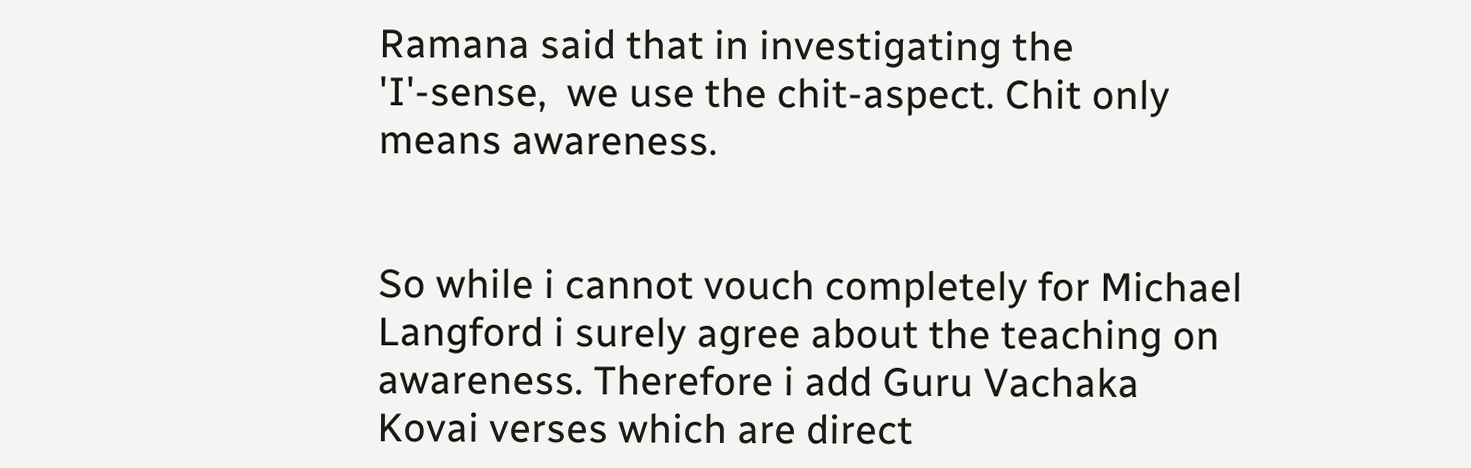Ramana said that in investigating the 'I'-sense,  we use the chit-aspect. Chit only means awareness.


So while i cannot vouch completely for Michael Langford i surely agree about the teaching on awareness. Therefore i add Guru Vachaka Kovai verses which are direct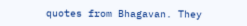quotes from Bhagavan. They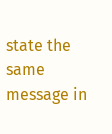state the same message in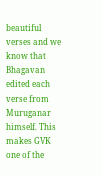beautiful verses and we know that Bhagavan edited each verse from Muruganar himself. This makes GVK one of the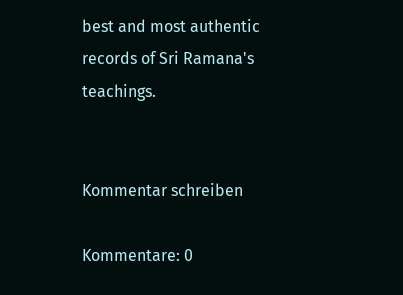best and most authentic records of Sri Ramana's teachings.


Kommentar schreiben

Kommentare: 0